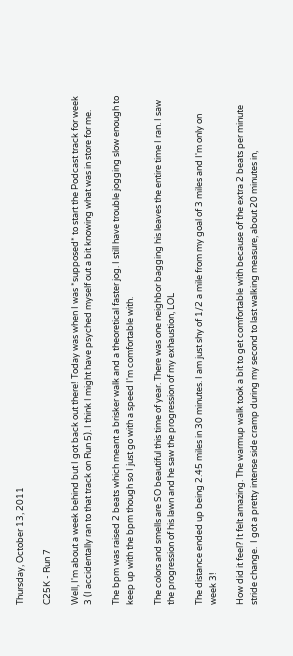Thursday, October 13, 2011

C25K - Run 7

Well, I'm about a week behind but I got back out there! Today was when I was *supposed* to start the Podcast track for week 3 (I accidentally ran to that track on Run 5). I think I might have psyched myself out a bit knowing what was in store for me.

The bpm was raised 2 beats which meant a brisker walk and a theoretical faster jog. I still have trouble jogging slow enough to keep up with the bpm though so I just go with a speed I'm comfortable with.

The colors and smells are SO beautiful this time of year. There was one neighbor bagging his leaves the entire time I ran. I saw the progression of his lawn and he saw the progression of my exhaustion, LOL

The distance ended up being 2.45 miles in 30 minutes. I am just shy of 1/2 a mile from my goal of 3 miles and I'm only on week 3!

How did it feel? It felt amazing. The warmup walk took a bit to get comfortable with because of the extra 2 beats per minute stride change.  I got a pretty intense side cramp during my second to last walking measure, about 20 minutes in,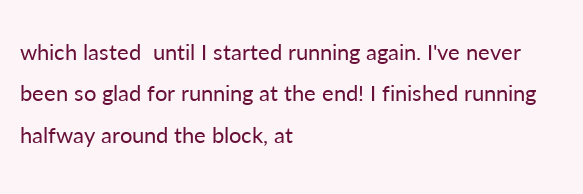which lasted  until I started running again. I've never been so glad for running at the end! I finished running halfway around the block, at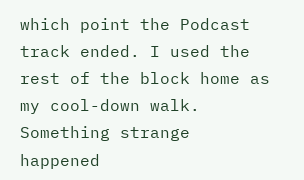which point the Podcast track ended. I used the rest of the block home as my cool-down walk. Something strange happened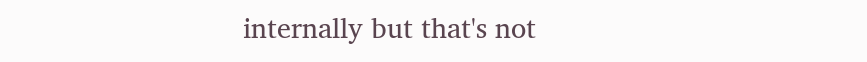internally but that's not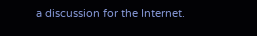a discussion for the Internet.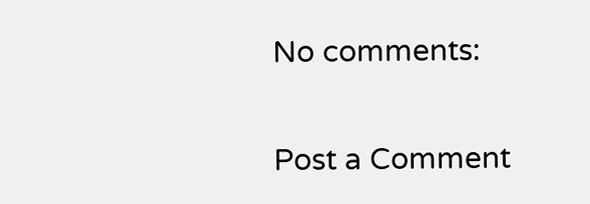No comments:

Post a Comment